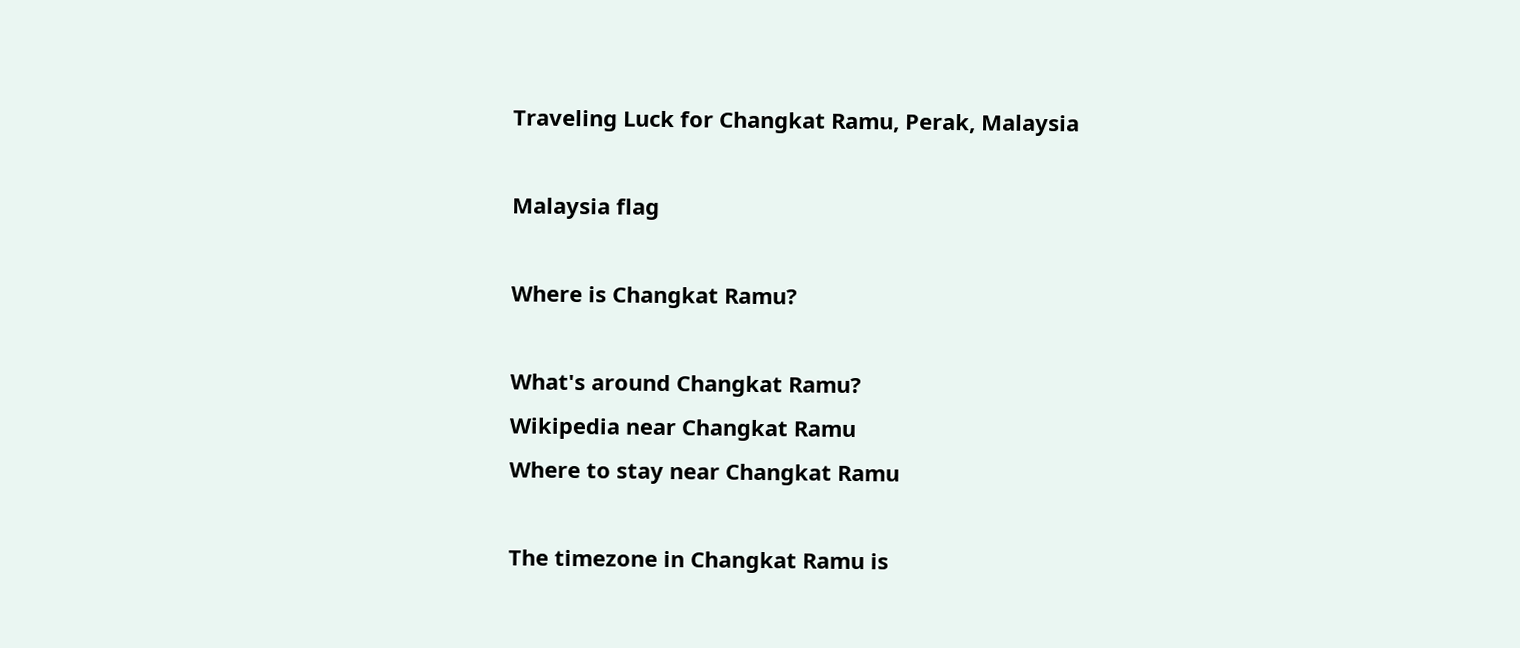Traveling Luck for Changkat Ramu, Perak, Malaysia

Malaysia flag

Where is Changkat Ramu?

What's around Changkat Ramu?
Wikipedia near Changkat Ramu
Where to stay near Changkat Ramu

The timezone in Changkat Ramu is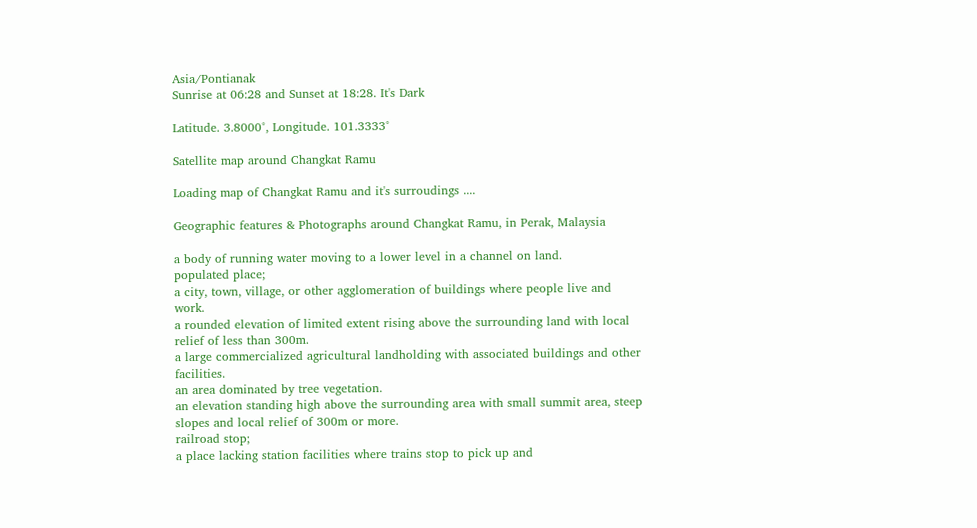Asia/Pontianak
Sunrise at 06:28 and Sunset at 18:28. It's Dark

Latitude. 3.8000°, Longitude. 101.3333°

Satellite map around Changkat Ramu

Loading map of Changkat Ramu and it's surroudings ....

Geographic features & Photographs around Changkat Ramu, in Perak, Malaysia

a body of running water moving to a lower level in a channel on land.
populated place;
a city, town, village, or other agglomeration of buildings where people live and work.
a rounded elevation of limited extent rising above the surrounding land with local relief of less than 300m.
a large commercialized agricultural landholding with associated buildings and other facilities.
an area dominated by tree vegetation.
an elevation standing high above the surrounding area with small summit area, steep slopes and local relief of 300m or more.
railroad stop;
a place lacking station facilities where trains stop to pick up and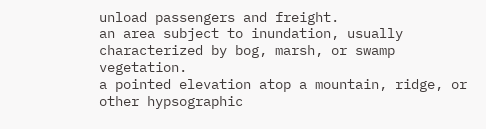unload passengers and freight.
an area subject to inundation, usually characterized by bog, marsh, or swamp vegetation.
a pointed elevation atop a mountain, ridge, or other hypsographic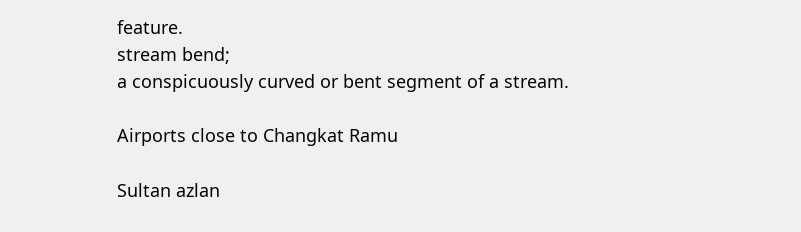feature.
stream bend;
a conspicuously curved or bent segment of a stream.

Airports close to Changkat Ramu

Sultan azlan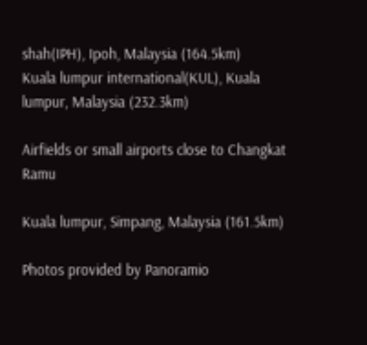shah(IPH), Ipoh, Malaysia (164.5km)
Kuala lumpur international(KUL), Kuala lumpur, Malaysia (232.3km)

Airfields or small airports close to Changkat Ramu

Kuala lumpur, Simpang, Malaysia (161.5km)

Photos provided by Panoramio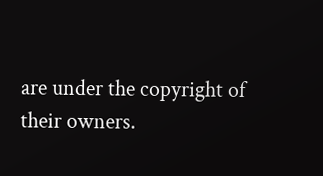are under the copyright of their owners.